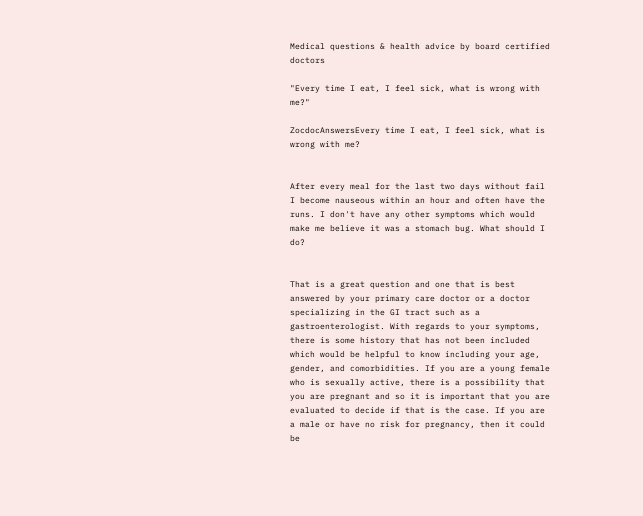Medical questions & health advice by board certified doctors

"Every time I eat, I feel sick, what is wrong with me?"

ZocdocAnswersEvery time I eat, I feel sick, what is wrong with me?


After every meal for the last two days without fail I become nauseous within an hour and often have the runs. I don't have any other symptoms which would make me believe it was a stomach bug. What should I do?


That is a great question and one that is best answered by your primary care doctor or a doctor specializing in the GI tract such as a gastroenterologist. With regards to your symptoms, there is some history that has not been included which would be helpful to know including your age, gender, and comorbidities. If you are a young female who is sexually active, there is a possibility that you are pregnant and so it is important that you are evaluated to decide if that is the case. If you are a male or have no risk for pregnancy, then it could be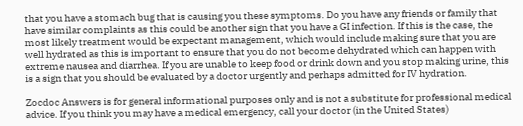that you have a stomach bug that is causing you these symptoms. Do you have any friends or family that have similar complaints as this could be another sign that you have a GI infection. If this is the case, the most likely treatment would be expectant management, which would include making sure that you are well hydrated as this is important to ensure that you do not become dehydrated which can happen with extreme nausea and diarrhea. If you are unable to keep food or drink down and you stop making urine, this is a sign that you should be evaluated by a doctor urgently and perhaps admitted for IV hydration.

Zocdoc Answers is for general informational purposes only and is not a substitute for professional medical advice. If you think you may have a medical emergency, call your doctor (in the United States)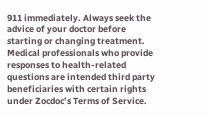911 immediately. Always seek the advice of your doctor before starting or changing treatment. Medical professionals who provide responses to health-related questions are intended third party beneficiaries with certain rights under Zocdoc’s Terms of Service.